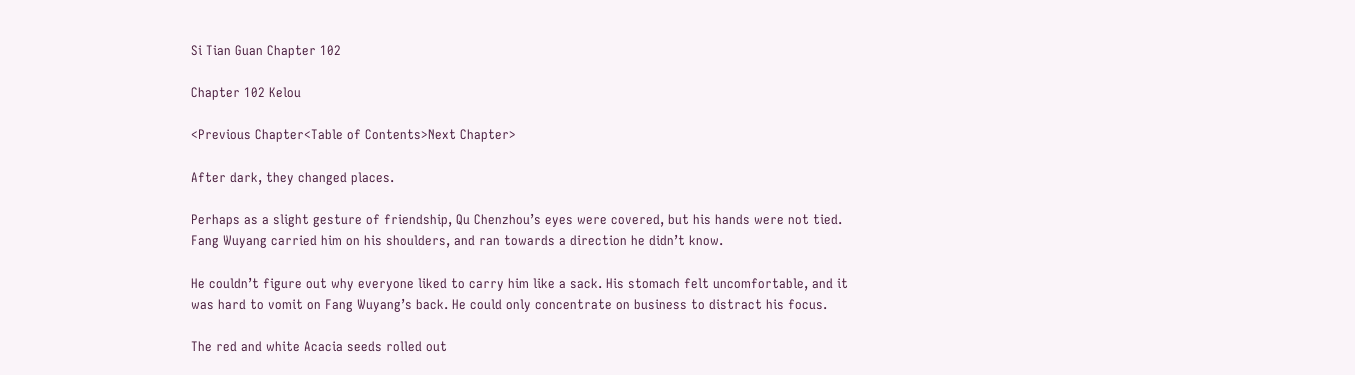Si Tian Guan Chapter 102

Chapter 102 Kelou

<Previous Chapter<Table of Contents>Next Chapter>

After dark, they changed places.

Perhaps as a slight gesture of friendship, Qu Chenzhou’s eyes were covered, but his hands were not tied. Fang Wuyang carried him on his shoulders, and ran towards a direction he didn’t know.

He couldn’t figure out why everyone liked to carry him like a sack. His stomach felt uncomfortable, and it was hard to vomit on Fang Wuyang’s back. He could only concentrate on business to distract his focus.

The red and white Acacia seeds rolled out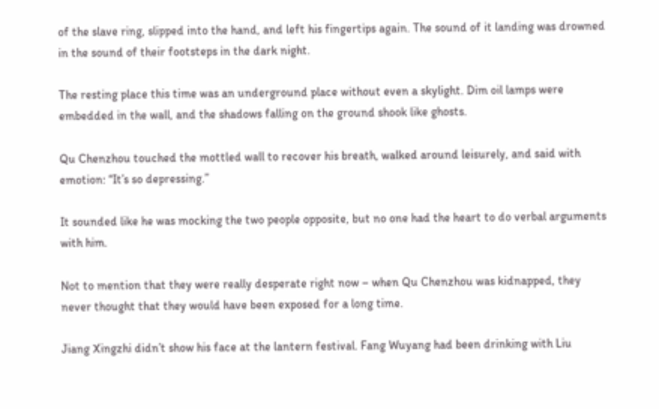of the slave ring, slipped into the hand, and left his fingertips again. The sound of it landing was drowned in the sound of their footsteps in the dark night.

The resting place this time was an underground place without even a skylight. Dim oil lamps were embedded in the wall, and the shadows falling on the ground shook like ghosts.

Qu Chenzhou touched the mottled wall to recover his breath, walked around leisurely, and said with emotion: “It’s so depressing.”

It sounded like he was mocking the two people opposite, but no one had the heart to do verbal arguments with him.

Not to mention that they were really desperate right now – when Qu Chenzhou was kidnapped, they never thought that they would have been exposed for a long time.

Jiang Xingzhi didn’t show his face at the lantern festival. Fang Wuyang had been drinking with Liu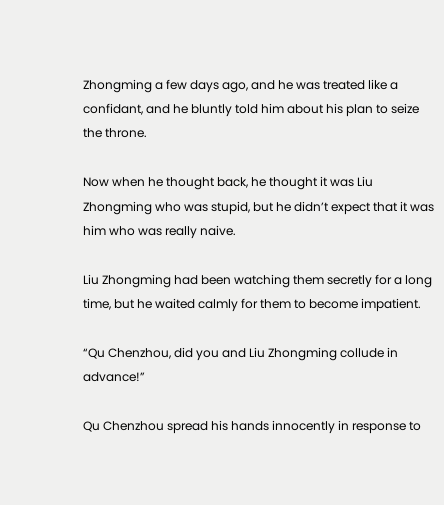Zhongming a few days ago, and he was treated like a confidant, and he bluntly told him about his plan to seize the throne.

Now when he thought back, he thought it was Liu Zhongming who was stupid, but he didn’t expect that it was him who was really naive.

Liu Zhongming had been watching them secretly for a long time, but he waited calmly for them to become impatient.

“Qu Chenzhou, did you and Liu Zhongming collude in advance!”

Qu Chenzhou spread his hands innocently in response to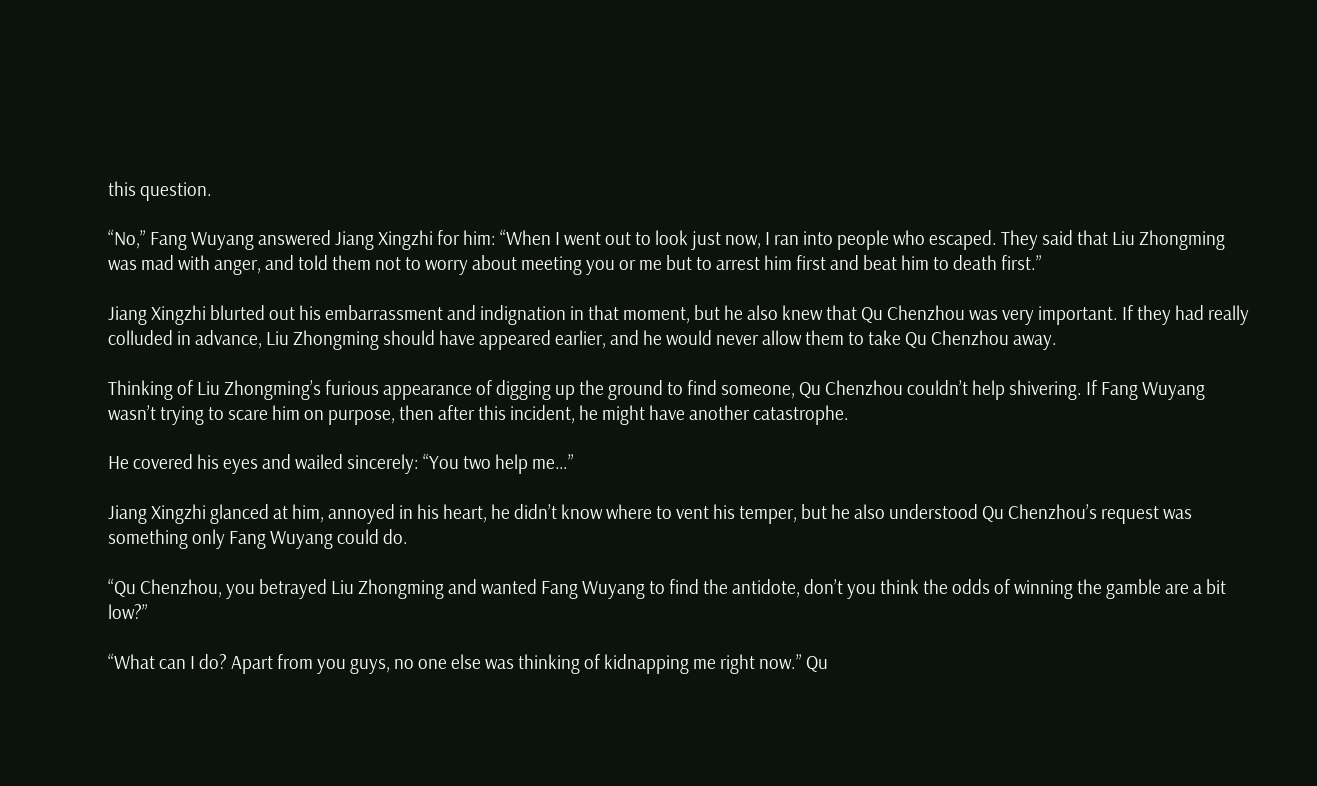this question.

“No,” Fang Wuyang answered Jiang Xingzhi for him: “When I went out to look just now, I ran into people who escaped. They said that Liu Zhongming was mad with anger, and told them not to worry about meeting you or me but to arrest him first and beat him to death first.”

Jiang Xingzhi blurted out his embarrassment and indignation in that moment, but he also knew that Qu Chenzhou was very important. If they had really colluded in advance, Liu Zhongming should have appeared earlier, and he would never allow them to take Qu Chenzhou away.

Thinking of Liu Zhongming’s furious appearance of digging up the ground to find someone, Qu Chenzhou couldn’t help shivering. If Fang Wuyang wasn’t trying to scare him on purpose, then after this incident, he might have another catastrophe.

He covered his eyes and wailed sincerely: “You two help me…”

Jiang Xingzhi glanced at him, annoyed in his heart, he didn’t know where to vent his temper, but he also understood Qu Chenzhou’s request was something only Fang Wuyang could do.

“Qu Chenzhou, you betrayed Liu Zhongming and wanted Fang Wuyang to find the antidote, don’t you think the odds of winning the gamble are a bit low?”

“What can I do? Apart from you guys, no one else was thinking of kidnapping me right now.” Qu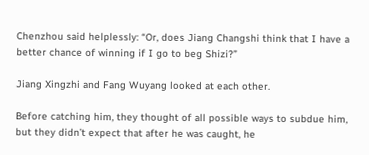Chenzhou said helplessly: “Or, does Jiang Changshi think that I have a better chance of winning if I go to beg Shizi?”

Jiang Xingzhi and Fang Wuyang looked at each other.

Before catching him, they thought of all possible ways to subdue him, but they didn’t expect that after he was caught, he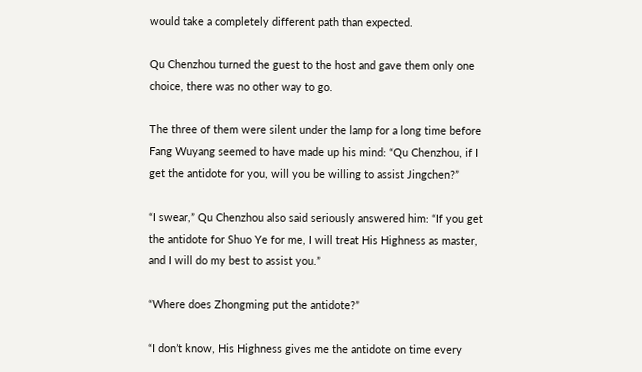would take a completely different path than expected.

Qu Chenzhou turned the guest to the host and gave them only one choice, there was no other way to go.

The three of them were silent under the lamp for a long time before Fang Wuyang seemed to have made up his mind: “Qu Chenzhou, if I get the antidote for you, will you be willing to assist Jingchen?”

“I swear,” Qu Chenzhou also said seriously answered him: “If you get the antidote for Shuo Ye for me, I will treat His Highness as master, and I will do my best to assist you.”

“Where does Zhongming put the antidote?”

“I don’t know, His Highness gives me the antidote on time every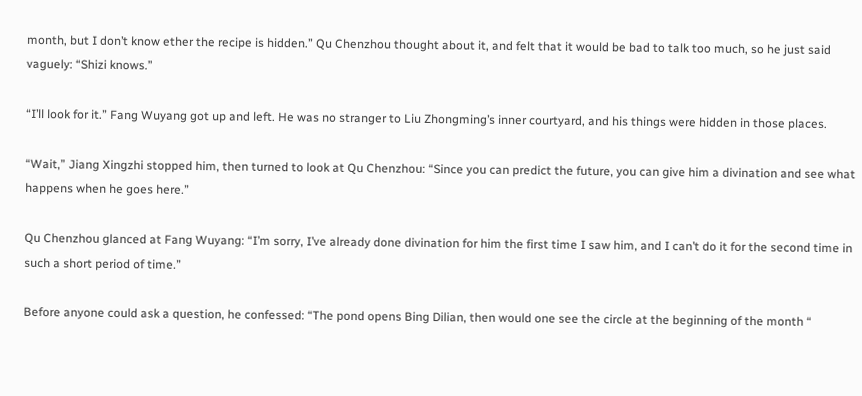month, but I don’t know ether the recipe is hidden.” Qu Chenzhou thought about it, and felt that it would be bad to talk too much, so he just said vaguely: “Shizi knows.”

“I’ll look for it.” Fang Wuyang got up and left. He was no stranger to Liu Zhongming’s inner courtyard, and his things were hidden in those places.

“Wait,” Jiang Xingzhi stopped him, then turned to look at Qu Chenzhou: “Since you can predict the future, you can give him a divination and see what happens when he goes here.”

Qu Chenzhou glanced at Fang Wuyang: “I’m sorry, I’ve already done divination for him the first time I saw him, and I can’t do it for the second time in such a short period of time.”

Before anyone could ask a question, he confessed: “The pond opens Bing Dilian, then would one see the circle at the beginning of the month “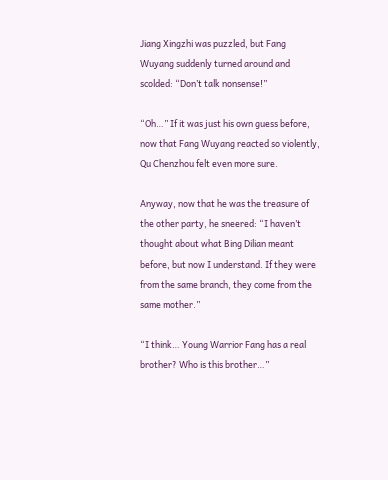Jiang Xingzhi was puzzled, but Fang Wuyang suddenly turned around and scolded: “Don’t talk nonsense!”

“Oh…” If it was just his own guess before, now that Fang Wuyang reacted so violently, Qu Chenzhou felt even more sure.

Anyway, now that he was the treasure of the other party, he sneered: “I haven’t thought about what Bing Dilian meant before, but now I understand. If they were from the same branch, they come from the same mother.”

“I think… Young Warrior Fang has a real brother? Who is this brother…”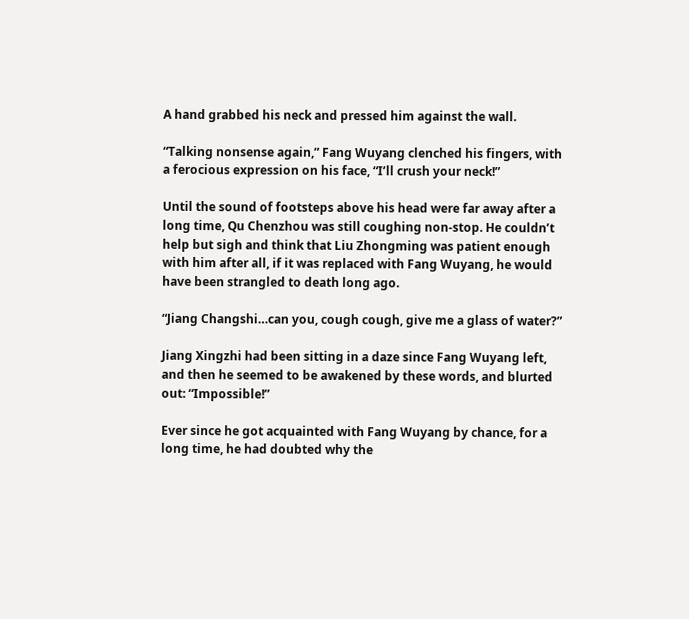A hand grabbed his neck and pressed him against the wall.

“Talking nonsense again,” Fang Wuyang clenched his fingers, with a ferocious expression on his face, “I’ll crush your neck!”

Until the sound of footsteps above his head were far away after a long time, Qu Chenzhou was still coughing non-stop. He couldn’t help but sigh and think that Liu Zhongming was patient enough with him after all, if it was replaced with Fang Wuyang, he would have been strangled to death long ago.

“Jiang Changshi…can you, cough cough, give me a glass of water?”

Jiang Xingzhi had been sitting in a daze since Fang Wuyang left, and then he seemed to be awakened by these words, and blurted out: “Impossible!”

Ever since he got acquainted with Fang Wuyang by chance, for a long time, he had doubted why the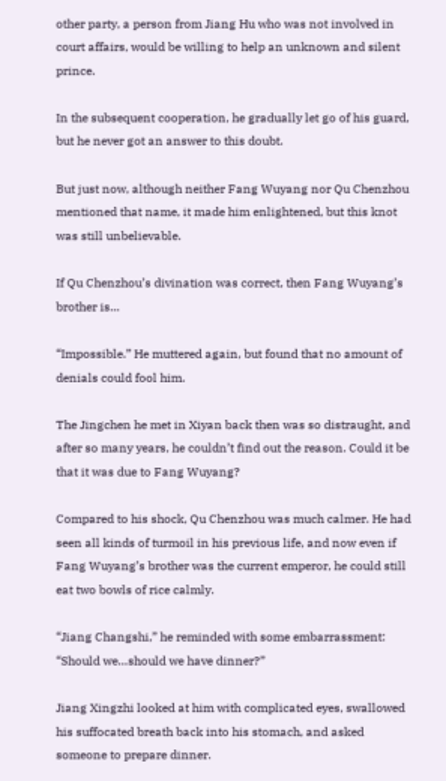other party, a person from Jiang Hu who was not involved in court affairs, would be willing to help an unknown and silent prince.

In the subsequent cooperation, he gradually let go of his guard, but he never got an answer to this doubt.

But just now, although neither Fang Wuyang nor Qu Chenzhou mentioned that name, it made him enlightened, but this knot was still unbelievable.

If Qu Chenzhou’s divination was correct, then Fang Wuyang’s brother is…

“Impossible.” He muttered again, but found that no amount of denials could fool him.

The Jingchen he met in Xiyan back then was so distraught, and after so many years, he couldn’t find out the reason. Could it be that it was due to Fang Wuyang?

Compared to his shock, Qu Chenzhou was much calmer. He had seen all kinds of turmoil in his previous life, and now even if Fang Wuyang’s brother was the current emperor, he could still eat two bowls of rice calmly.

“Jiang Changshi,” he reminded with some embarrassment: “Should we…should we have dinner?”

Jiang Xingzhi looked at him with complicated eyes, swallowed his suffocated breath back into his stomach, and asked someone to prepare dinner.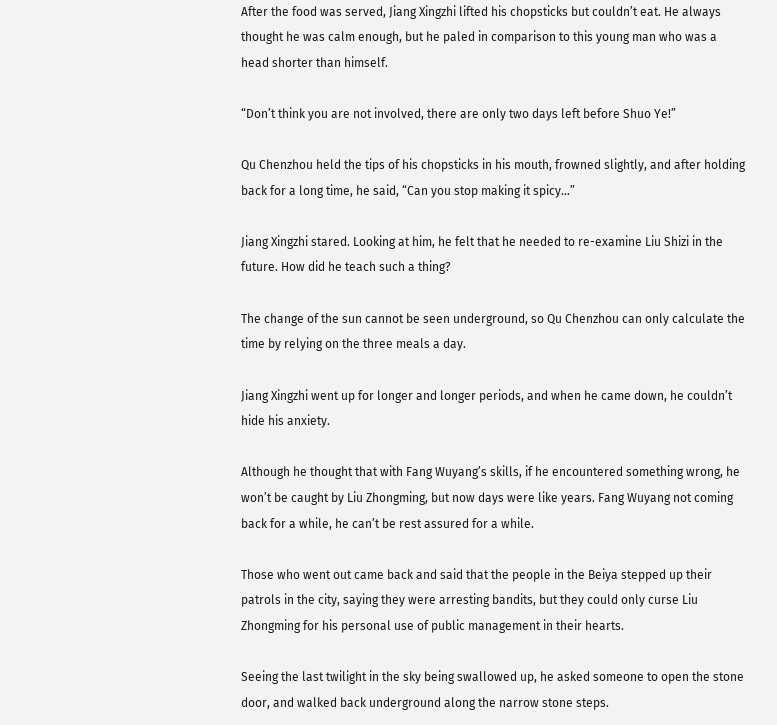After the food was served, Jiang Xingzhi lifted his chopsticks but couldn’t eat. He always thought he was calm enough, but he paled in comparison to this young man who was a head shorter than himself.

“Don’t think you are not involved, there are only two days left before Shuo Ye!”

Qu Chenzhou held the tips of his chopsticks in his mouth, frowned slightly, and after holding back for a long time, he said, “Can you stop making it spicy…”

Jiang Xingzhi stared. Looking at him, he felt that he needed to re-examine Liu Shizi in the future. How did he teach such a thing?

The change of the sun cannot be seen underground, so Qu Chenzhou can only calculate the time by relying on the three meals a day.

Jiang Xingzhi went up for longer and longer periods, and when he came down, he couldn’t hide his anxiety.

Although he thought that with Fang Wuyang’s skills, if he encountered something wrong, he won’t be caught by Liu Zhongming, but now days were like years. Fang Wuyang not coming back for a while, he can’t be rest assured for a while.

Those who went out came back and said that the people in the Beiya stepped up their patrols in the city, saying they were arresting bandits, but they could only curse Liu Zhongming for his personal use of public management in their hearts.

Seeing the last twilight in the sky being swallowed up, he asked someone to open the stone door, and walked back underground along the narrow stone steps.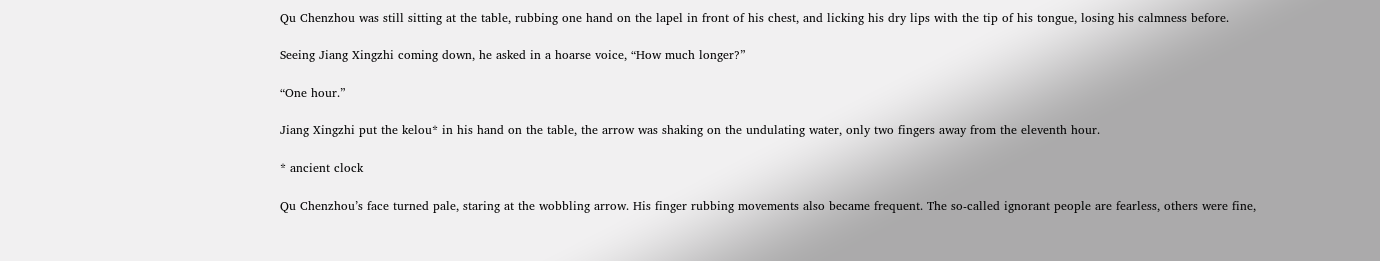Qu Chenzhou was still sitting at the table, rubbing one hand on the lapel in front of his chest, and licking his dry lips with the tip of his tongue, losing his calmness before.

Seeing Jiang Xingzhi coming down, he asked in a hoarse voice, “How much longer?”

“One hour.”

Jiang Xingzhi put the kelou* in his hand on the table, the arrow was shaking on the undulating water, only two fingers away from the eleventh hour.

* ancient clock

Qu Chenzhou’s face turned pale, staring at the wobbling arrow. His finger rubbing movements also became frequent. The so-called ignorant people are fearless, others were fine,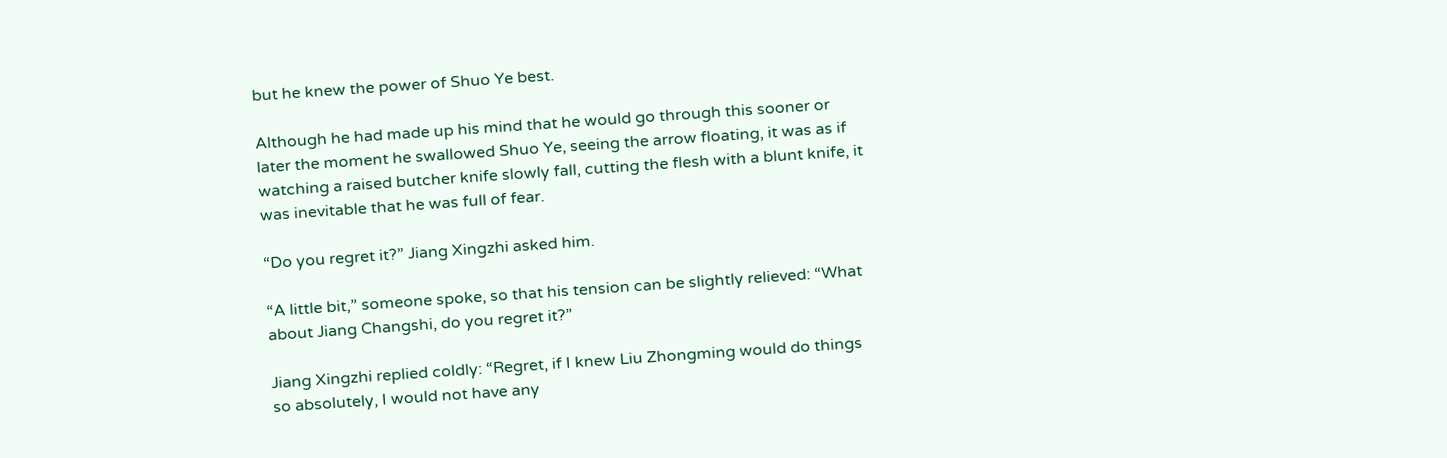but he knew the power of Shuo Ye best.

Although he had made up his mind that he would go through this sooner or later the moment he swallowed Shuo Ye, seeing the arrow floating, it was as if watching a raised butcher knife slowly fall, cutting the flesh with a blunt knife, it was inevitable that he was full of fear.

“Do you regret it?” Jiang Xingzhi asked him.

“A little bit,” someone spoke, so that his tension can be slightly relieved: “What about Jiang Changshi, do you regret it?”

Jiang Xingzhi replied coldly: “Regret, if I knew Liu Zhongming would do things so absolutely, I would not have any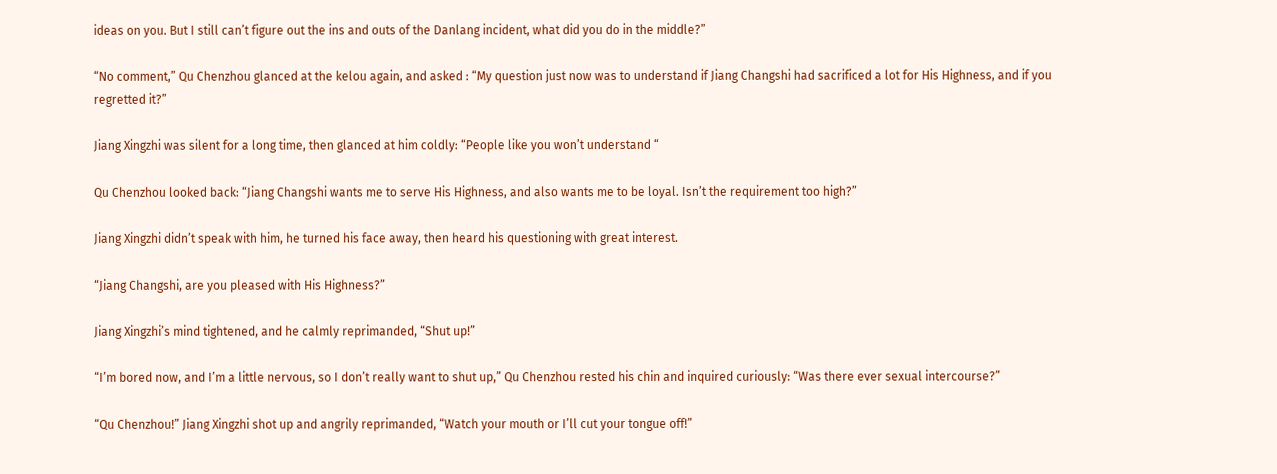ideas on you. But I still can’t figure out the ins and outs of the Danlang incident, what did you do in the middle?”

“No comment,” Qu Chenzhou glanced at the kelou again, and asked : “My question just now was to understand if Jiang Changshi had sacrificed a lot for His Highness, and if you regretted it?”

Jiang Xingzhi was silent for a long time, then glanced at him coldly: “People like you won’t understand “

Qu Chenzhou looked back: “Jiang Changshi wants me to serve His Highness, and also wants me to be loyal. Isn’t the requirement too high?”

Jiang Xingzhi didn’t speak with him, he turned his face away, then heard his questioning with great interest.

“Jiang Changshi, are you pleased with His Highness?”

Jiang Xingzhi’s mind tightened, and he calmly reprimanded, “Shut up!”

“I’m bored now, and I’m a little nervous, so I don’t really want to shut up,” Qu Chenzhou rested his chin and inquired curiously: “Was there ever sexual intercourse?”

“Qu Chenzhou!” Jiang Xingzhi shot up and angrily reprimanded, “Watch your mouth or I’ll cut your tongue off!”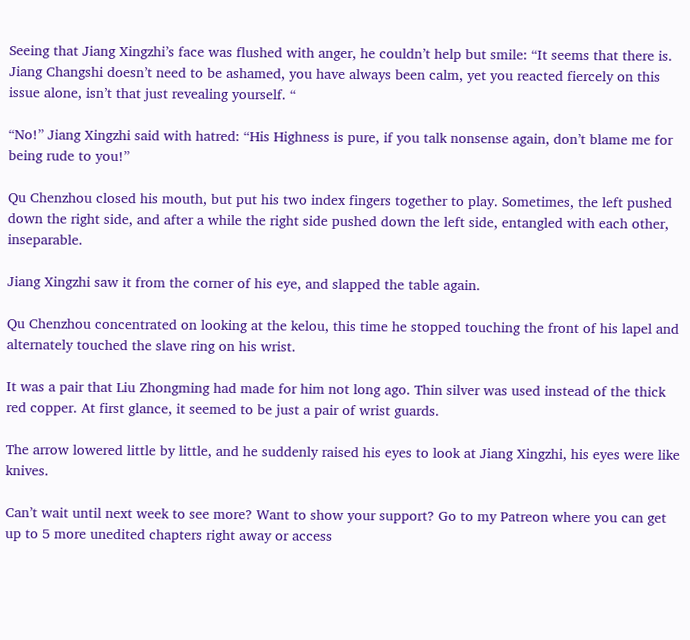Seeing that Jiang Xingzhi’s face was flushed with anger, he couldn’t help but smile: “It seems that there is. Jiang Changshi doesn’t need to be ashamed, you have always been calm, yet you reacted fiercely on this issue alone, isn’t that just revealing yourself. “

“No!” Jiang Xingzhi said with hatred: “His Highness is pure, if you talk nonsense again, don’t blame me for being rude to you!”

Qu Chenzhou closed his mouth, but put his two index fingers together to play. Sometimes, the left pushed down the right side, and after a while the right side pushed down the left side, entangled with each other, inseparable.

Jiang Xingzhi saw it from the corner of his eye, and slapped the table again.

Qu Chenzhou concentrated on looking at the kelou, this time he stopped touching the front of his lapel and alternately touched the slave ring on his wrist.

It was a pair that Liu Zhongming had made for him not long ago. Thin silver was used instead of the thick red copper. At first glance, it seemed to be just a pair of wrist guards.

The arrow lowered little by little, and he suddenly raised his eyes to look at Jiang Xingzhi, his eyes were like knives.

Can’t wait until next week to see more? Want to show your support? Go to my Patreon where you can get up to 5 more unedited chapters right away or access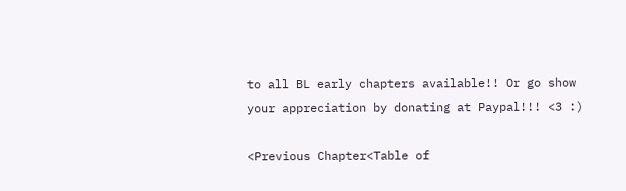to all BL early chapters available!! Or go show your appreciation by donating at Paypal!!! <3 :)

<Previous Chapter<Table of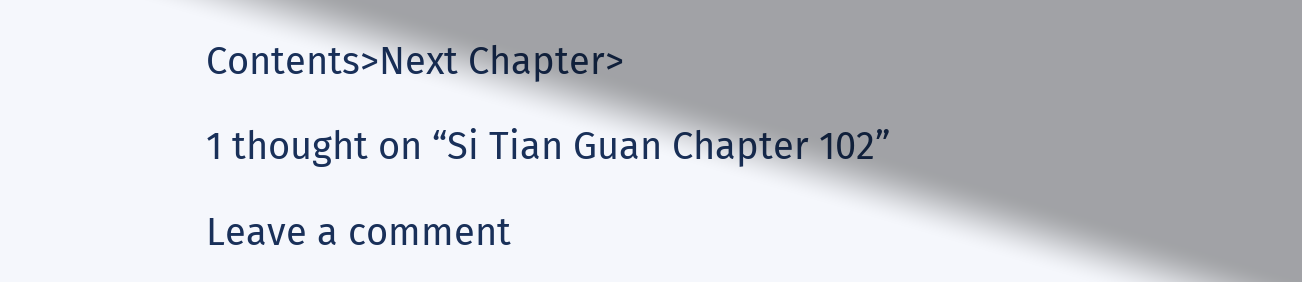Contents>Next Chapter>

1 thought on “Si Tian Guan Chapter 102”

Leave a comment